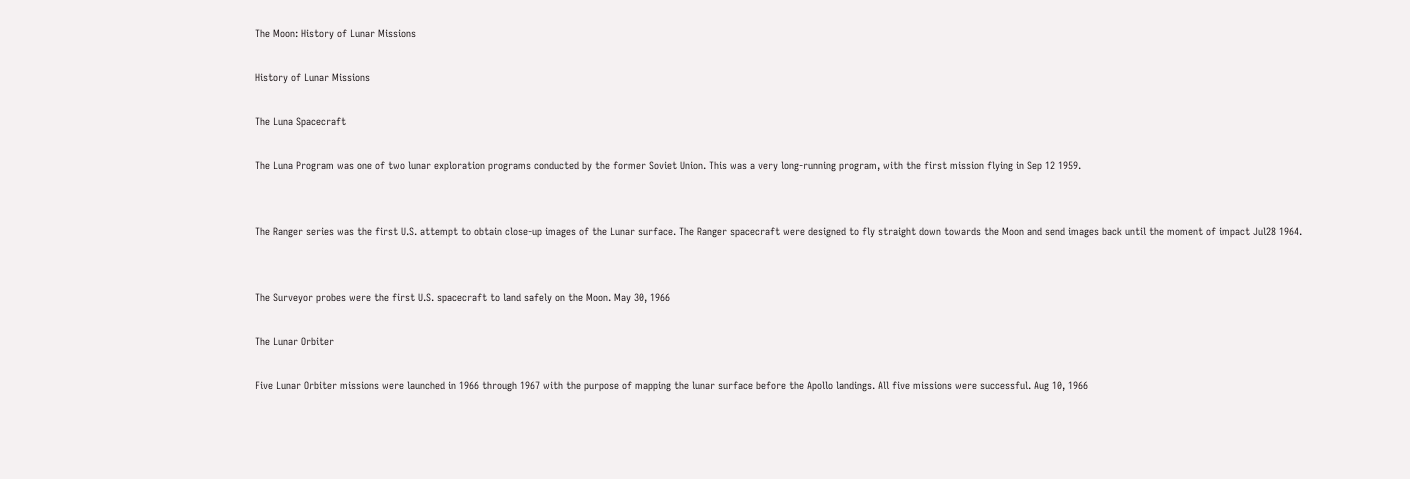The Moon: History of Lunar Missions

History of Lunar Missions

The Luna Spacecraft

The Luna Program was one of two lunar exploration programs conducted by the former Soviet Union. This was a very long-running program, with the first mission flying in Sep 12 1959.


The Ranger series was the first U.S. attempt to obtain close-up images of the Lunar surface. The Ranger spacecraft were designed to fly straight down towards the Moon and send images back until the moment of impact Jul28 1964.


The Surveyor probes were the first U.S. spacecraft to land safely on the Moon. May 30, 1966

The Lunar Orbiter

Five Lunar Orbiter missions were launched in 1966 through 1967 with the purpose of mapping the lunar surface before the Apollo landings. All five missions were successful. Aug 10, 1966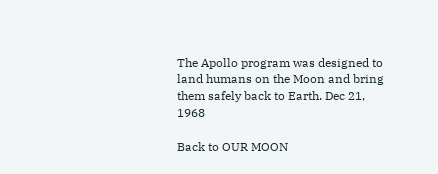The Apollo program was designed to land humans on the Moon and bring them safely back to Earth. Dec 21, 1968

Back to OUR MOON